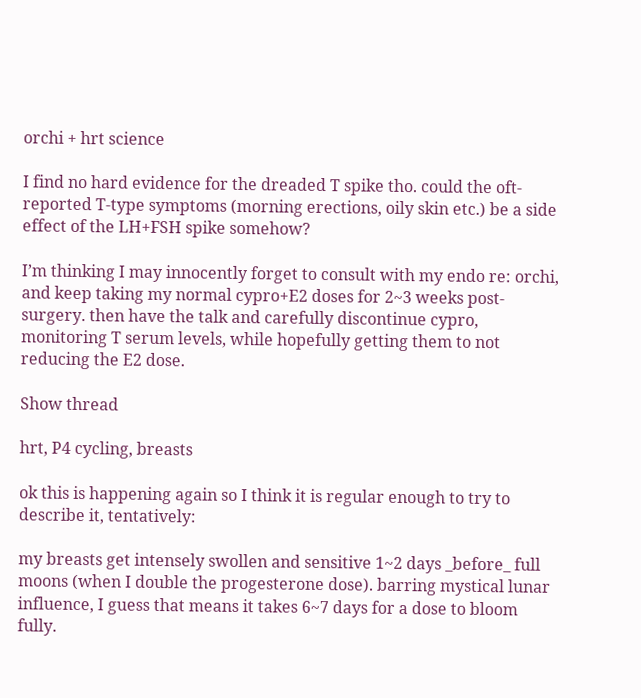orchi + hrt science

I find no hard evidence for the dreaded T spike tho. could the oft-reported T-type symptoms (morning erections, oily skin etc.) be a side effect of the LH+FSH spike somehow?

I’m thinking I may innocently forget to consult with my endo re: orchi, and keep taking my normal cypro+E2 doses for 2~3 weeks post-surgery. then have the talk and carefully discontinue cypro, monitoring T serum levels, while hopefully getting them to not reducing the E2 dose.

Show thread

hrt, P4 cycling, breasts

ok this is happening again so I think it is regular enough to try to describe it, tentatively:

my breasts get intensely swollen and sensitive 1~2 days _before_ full moons (when I double the progesterone dose). barring mystical lunar influence, I guess that means it takes 6~7 days for a dose to bloom fully.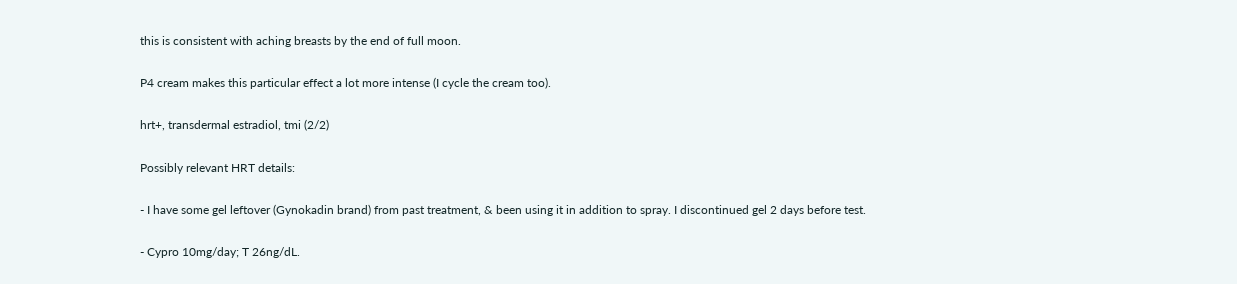this is consistent with aching breasts by the end of full moon.

P4 cream makes this particular effect a lot more intense (I cycle the cream too).

hrt+, transdermal estradiol, tmi (2/2)

Possibly relevant HRT details:

- I have some gel leftover (Gynokadin brand) from past treatment, & been using it in addition to spray. I discontinued gel 2 days before test.

- Cypro 10mg/day; T 26ng/dL.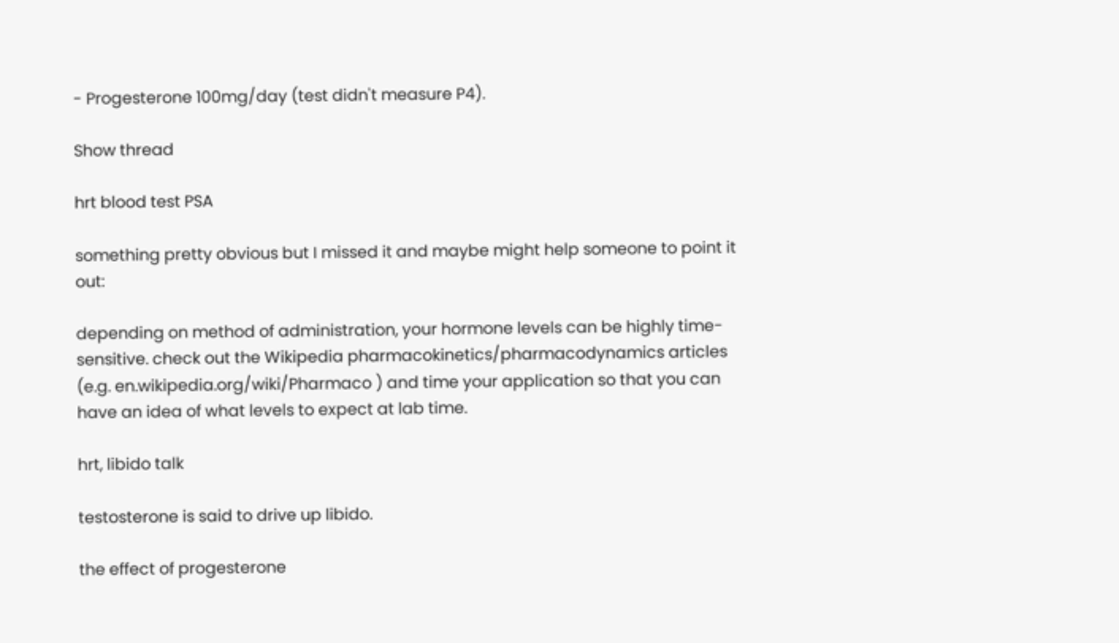- Progesterone 100mg/day (test didn't measure P4).

Show thread

hrt blood test PSA

something pretty obvious but I missed it and maybe might help someone to point it out:

depending on method of administration, your hormone levels can be highly time-sensitive. check out the Wikipedia pharmacokinetics/pharmacodynamics articles (e.g. en.wikipedia.org/wiki/Pharmaco ) and time your application so that you can have an idea of what levels to expect at lab time.

hrt, libido talk

testosterone is said to drive up libido.

the effect of progesterone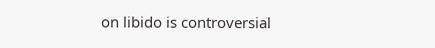on libido is controversial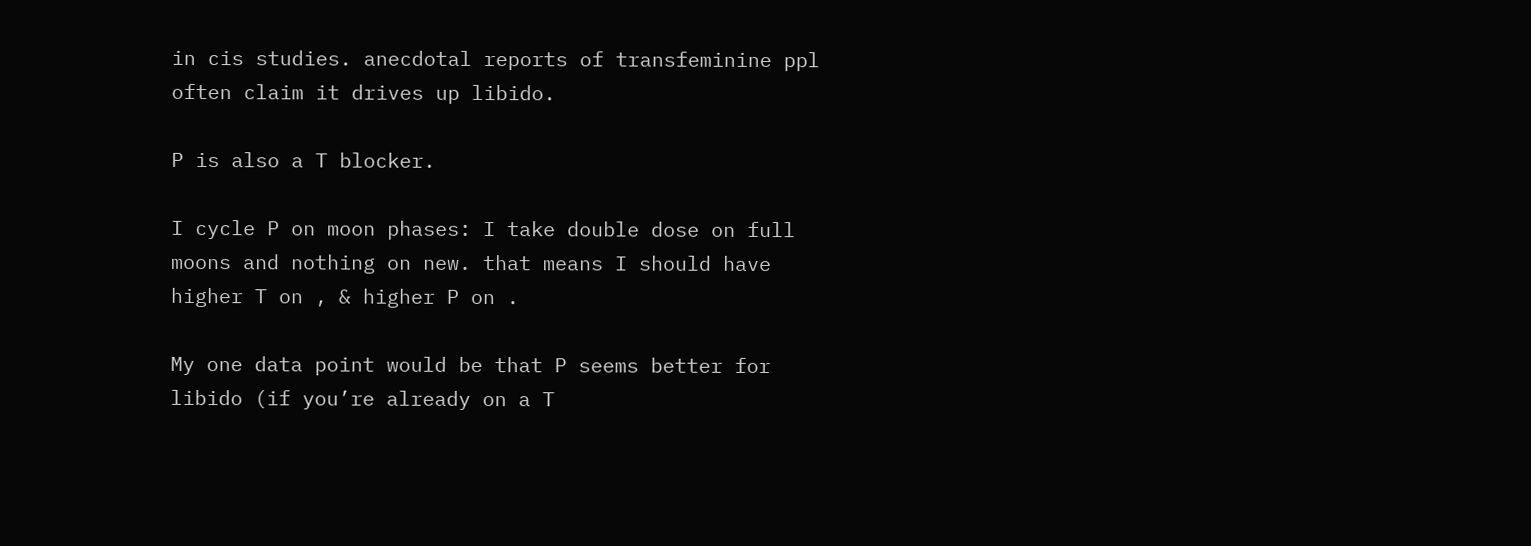in cis studies. anecdotal reports of transfeminine ppl often claim it drives up libido.

P is also a T blocker.

I cycle P on moon phases: I take double dose on full moons and nothing on new. that means I should have higher T on , & higher P on .

My one data point would be that P seems better for libido (if you’re already on a T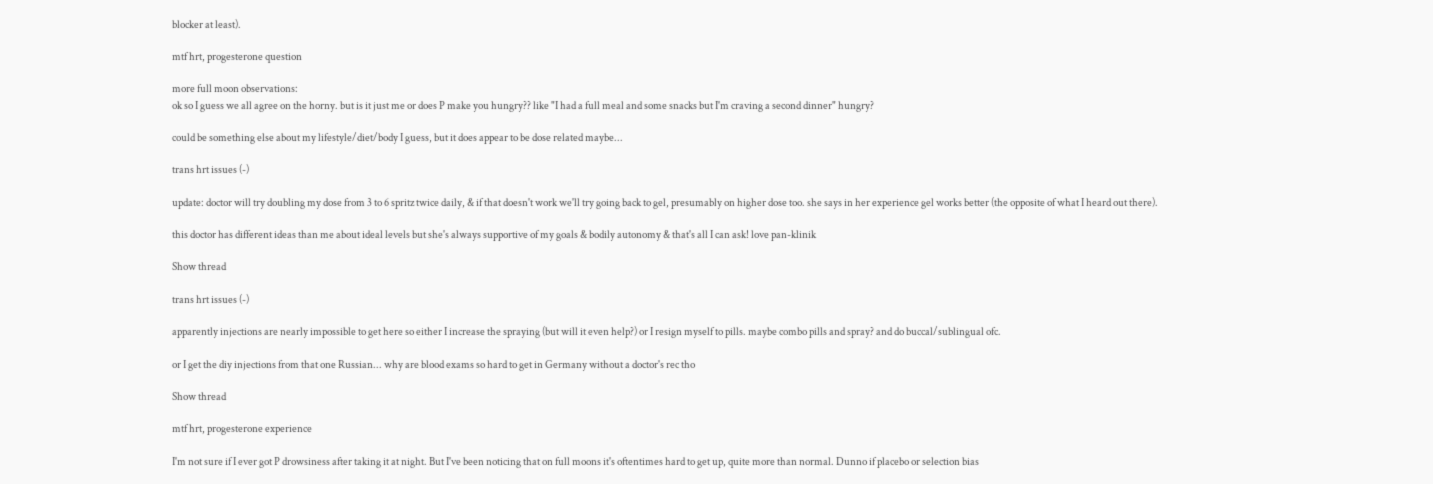blocker at least).

mtf hrt, progesterone question

more full moon observations:
ok so I guess we all agree on the horny. but is it just me or does P make you hungry?? like "I had a full meal and some snacks but I'm craving a second dinner" hungry?

could be something else about my lifestyle/diet/body I guess, but it does appear to be dose related maybe...

trans hrt issues (-)

update: doctor will try doubling my dose from 3 to 6 spritz twice daily, & if that doesn't work we'll try going back to gel, presumably on higher dose too. she says in her experience gel works better (the opposite of what I heard out there).

this doctor has different ideas than me about ideal levels but she's always supportive of my goals & bodily autonomy & that's all I can ask! love pan-klinik

Show thread

trans hrt issues (-)

apparently injections are nearly impossible to get here so either I increase the spraying (but will it even help?) or I resign myself to pills. maybe combo pills and spray? and do buccal/sublingual ofc.

or I get the diy injections from that one Russian... why are blood exams so hard to get in Germany without a doctor's rec tho

Show thread

mtf hrt, progesterone experience

I'm not sure if I ever got P drowsiness after taking it at night. But I've been noticing that on full moons it's oftentimes hard to get up, quite more than normal. Dunno if placebo or selection bias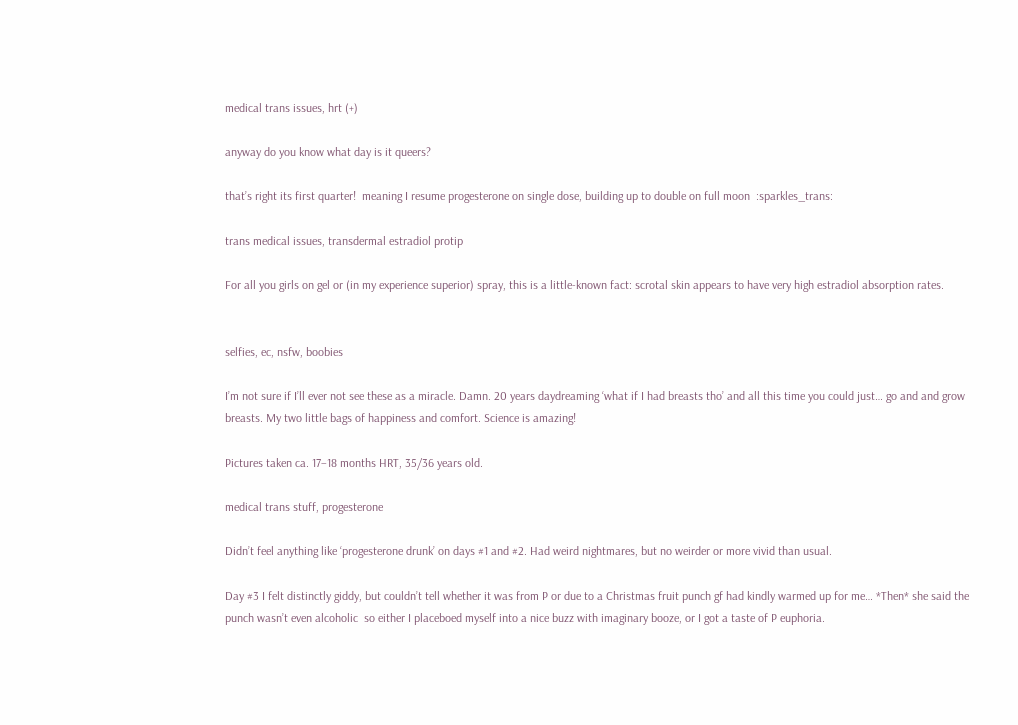medical trans issues, hrt (+)

anyway do you know what day is it queers?

that’s right its first quarter!  meaning I resume progesterone on single dose, building up to double on full moon  :sparkles_trans:

trans medical issues, transdermal estradiol protip

For all you girls on gel or (in my experience superior) spray, this is a little-known fact: scrotal skin appears to have very high estradiol absorption rates.


selfies, ec, nsfw, boobies

I’m not sure if I’ll ever not see these as a miracle. Damn. 20 years daydreaming ‘what if I had breasts tho’ and all this time you could just… go and and grow breasts. My two little bags of happiness and comfort. Science is amazing!

Pictures taken ca. 17–18 months HRT, 35/36 years old.

medical trans stuff, progesterone

Didn’t feel anything like ‘progesterone drunk’ on days #1 and #2. Had weird nightmares, but no weirder or more vivid than usual.

Day #3 I felt distinctly giddy, but couldn’t tell whether it was from P or due to a Christmas fruit punch gf had kindly warmed up for me… *Then* she said the punch wasn’t even alcoholic  so either I placeboed myself into a nice buzz with imaginary booze, or I got a taste of P euphoria.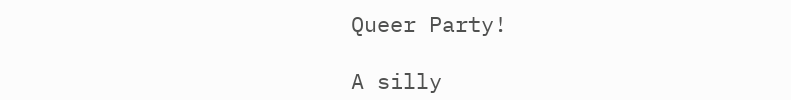Queer Party!

A silly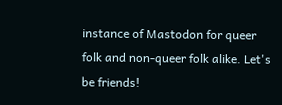instance of Mastodon for queer folk and non-queer folk alike. Let's be friends!